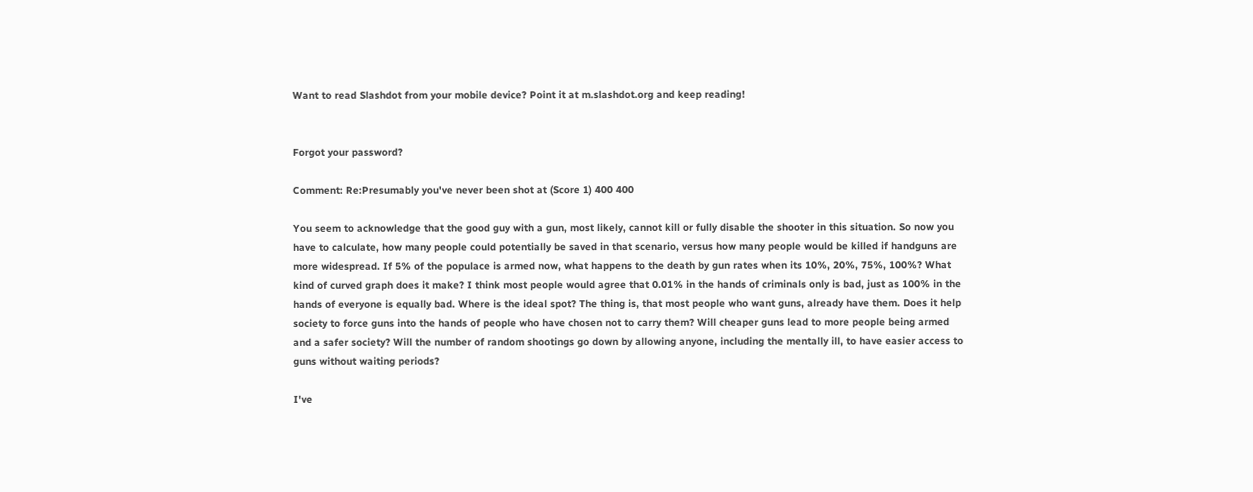Want to read Slashdot from your mobile device? Point it at m.slashdot.org and keep reading!


Forgot your password?

Comment: Re:Presumably you've never been shot at (Score 1) 400 400

You seem to acknowledge that the good guy with a gun, most likely, cannot kill or fully disable the shooter in this situation. So now you have to calculate, how many people could potentially be saved in that scenario, versus how many people would be killed if handguns are more widespread. If 5% of the populace is armed now, what happens to the death by gun rates when its 10%, 20%, 75%, 100%? What kind of curved graph does it make? I think most people would agree that 0.01% in the hands of criminals only is bad, just as 100% in the hands of everyone is equally bad. Where is the ideal spot? The thing is, that most people who want guns, already have them. Does it help society to force guns into the hands of people who have chosen not to carry them? Will cheaper guns lead to more people being armed and a safer society? Will the number of random shootings go down by allowing anyone, including the mentally ill, to have easier access to guns without waiting periods?

I've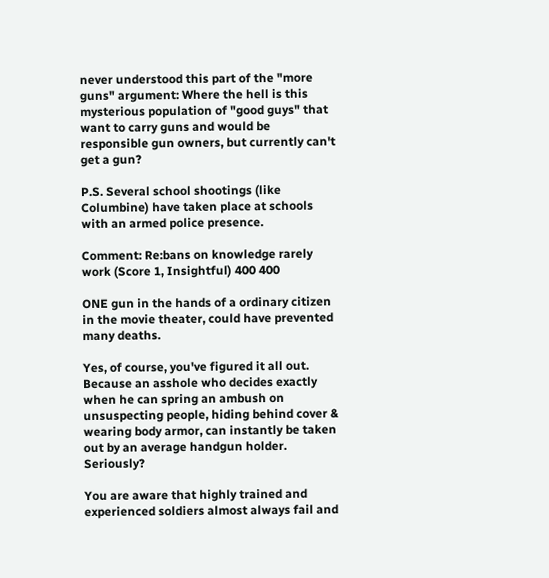never understood this part of the "more guns" argument: Where the hell is this mysterious population of "good guys" that want to carry guns and would be responsible gun owners, but currently can't get a gun?

P.S. Several school shootings (like Columbine) have taken place at schools with an armed police presence.

Comment: Re:bans on knowledge rarely work (Score 1, Insightful) 400 400

ONE gun in the hands of a ordinary citizen in the movie theater, could have prevented many deaths.

Yes, of course, you've figured it all out. Because an asshole who decides exactly when he can spring an ambush on unsuspecting people, hiding behind cover & wearing body armor, can instantly be taken out by an average handgun holder. Seriously?

You are aware that highly trained and experienced soldiers almost always fail and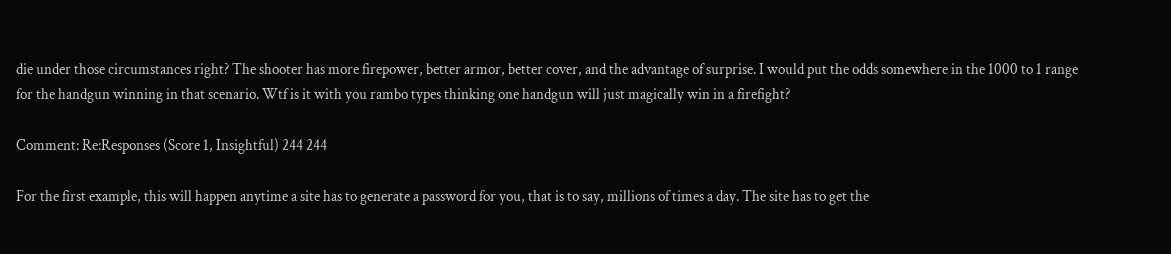die under those circumstances right? The shooter has more firepower, better armor, better cover, and the advantage of surprise. I would put the odds somewhere in the 1000 to 1 range for the handgun winning in that scenario. Wtf is it with you rambo types thinking one handgun will just magically win in a firefight?

Comment: Re:Responses (Score 1, Insightful) 244 244

For the first example, this will happen anytime a site has to generate a password for you, that is to say, millions of times a day. The site has to get the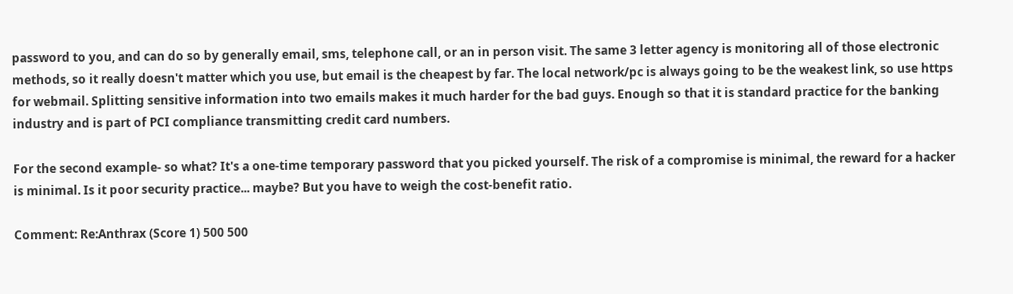password to you, and can do so by generally email, sms, telephone call, or an in person visit. The same 3 letter agency is monitoring all of those electronic methods, so it really doesn't matter which you use, but email is the cheapest by far. The local network/pc is always going to be the weakest link, so use https for webmail. Splitting sensitive information into two emails makes it much harder for the bad guys. Enough so that it is standard practice for the banking industry and is part of PCI compliance transmitting credit card numbers.

For the second example- so what? It's a one-time temporary password that you picked yourself. The risk of a compromise is minimal, the reward for a hacker is minimal. Is it poor security practice... maybe? But you have to weigh the cost-benefit ratio.

Comment: Re:Anthrax (Score 1) 500 500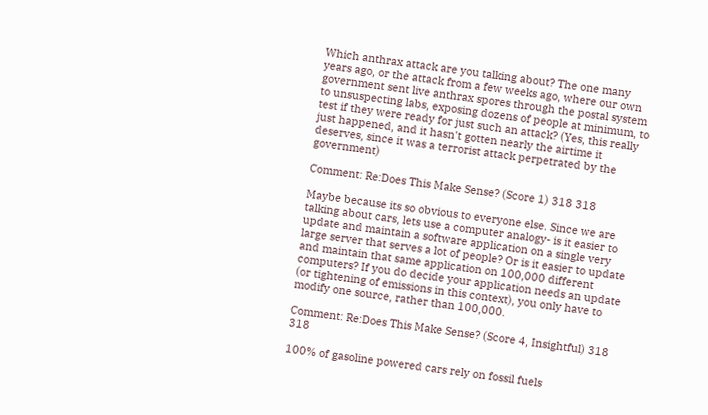Which anthrax attack are you talking about? The one many years ago, or the attack from a few weeks ago, where our own government sent live anthrax spores through the postal system to unsuspecting labs, exposing dozens of people at minimum, to test if they were ready for just such an attack? (Yes, this really just happened, and it hasn't gotten nearly the airtime it deserves, since it was a terrorist attack perpetrated by the government)

Comment: Re:Does This Make Sense? (Score 1) 318 318

Maybe because its so obvious to everyone else. Since we are talking about cars, lets use a computer analogy- is it easier to update and maintain a software application on a single very large server that serves a lot of people? Or is it easier to update and maintain that same application on 100,000 different computers? If you do decide your application needs an update (or tightening of emissions in this context), you only have to modify one source, rather than 100,000.

Comment: Re:Does This Make Sense? (Score 4, Insightful) 318 318

100% of gasoline powered cars rely on fossil fuels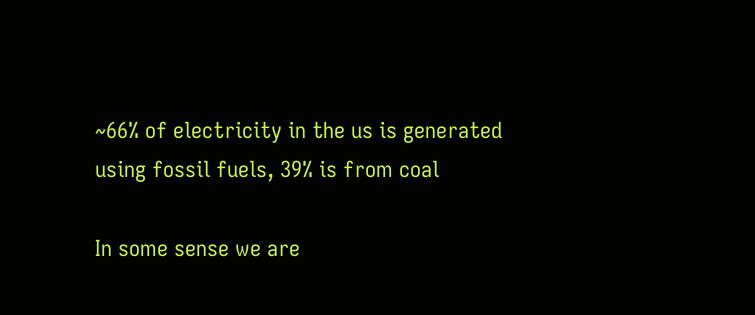~66% of electricity in the us is generated using fossil fuels, 39% is from coal

In some sense we are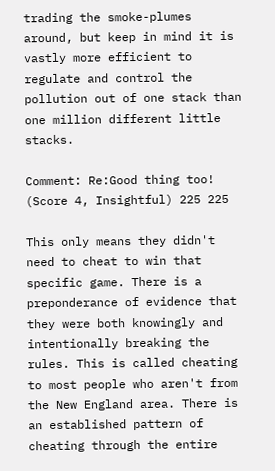trading the smoke-plumes around, but keep in mind it is vastly more efficient to regulate and control the pollution out of one stack than one million different little stacks.

Comment: Re:Good thing too! (Score 4, Insightful) 225 225

This only means they didn't need to cheat to win that specific game. There is a preponderance of evidence that they were both knowingly and intentionally breaking the rules. This is called cheating to most people who aren't from the New England area. There is an established pattern of cheating through the entire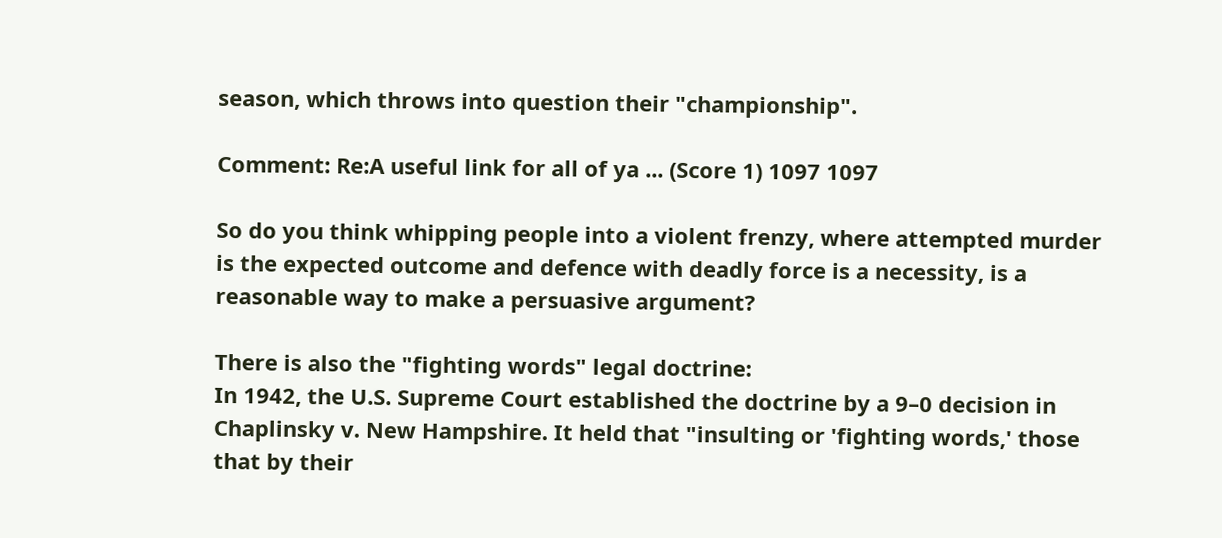season, which throws into question their "championship".

Comment: Re:A useful link for all of ya ... (Score 1) 1097 1097

So do you think whipping people into a violent frenzy, where attempted murder is the expected outcome and defence with deadly force is a necessity, is a reasonable way to make a persuasive argument?

There is also the "fighting words" legal doctrine:
In 1942, the U.S. Supreme Court established the doctrine by a 9–0 decision in Chaplinsky v. New Hampshire. It held that "insulting or 'fighting words,' those that by their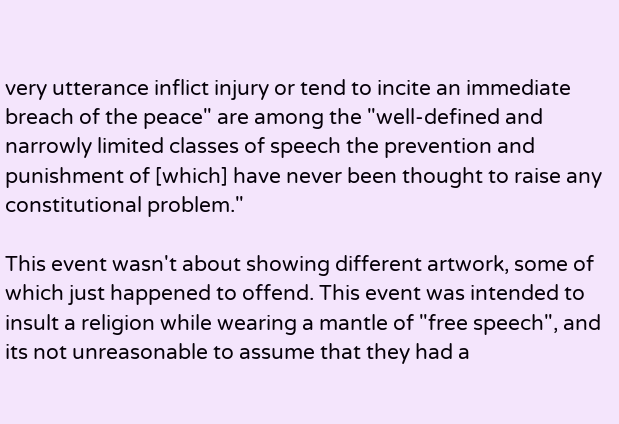very utterance inflict injury or tend to incite an immediate breach of the peace" are among the "well-defined and narrowly limited classes of speech the prevention and punishment of [which] have never been thought to raise any constitutional problem."

This event wasn't about showing different artwork, some of which just happened to offend. This event was intended to insult a religion while wearing a mantle of "free speech", and its not unreasonable to assume that they had a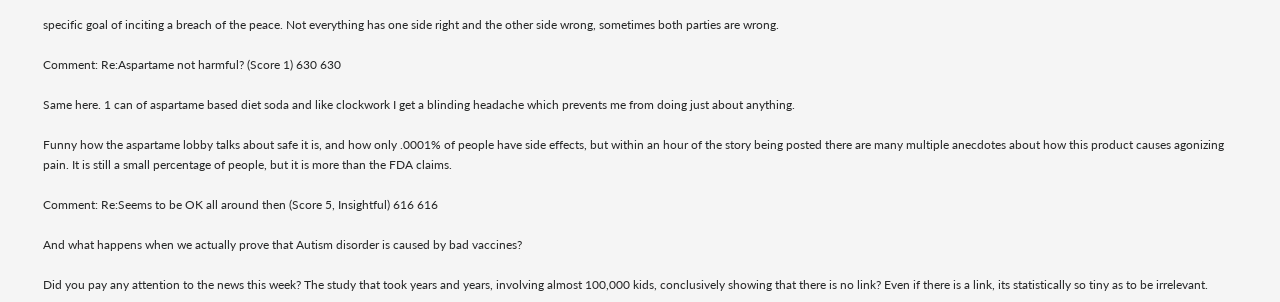specific goal of inciting a breach of the peace. Not everything has one side right and the other side wrong, sometimes both parties are wrong.

Comment: Re:Aspartame not harmful? (Score 1) 630 630

Same here. 1 can of aspartame based diet soda and like clockwork I get a blinding headache which prevents me from doing just about anything.

Funny how the aspartame lobby talks about safe it is, and how only .0001% of people have side effects, but within an hour of the story being posted there are many multiple anecdotes about how this product causes agonizing pain. It is still a small percentage of people, but it is more than the FDA claims.

Comment: Re:Seems to be OK all around then (Score 5, Insightful) 616 616

And what happens when we actually prove that Autism disorder is caused by bad vaccines?

Did you pay any attention to the news this week? The study that took years and years, involving almost 100,000 kids, conclusively showing that there is no link? Even if there is a link, its statistically so tiny as to be irrelevant.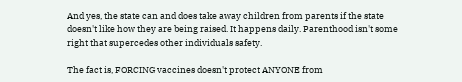And yes, the state can and does take away children from parents if the state doesn't like how they are being raised. It happens daily. Parenthood isn't some right that supercedes other individuals safety.

The fact is, FORCING vaccines doesn't protect ANYONE from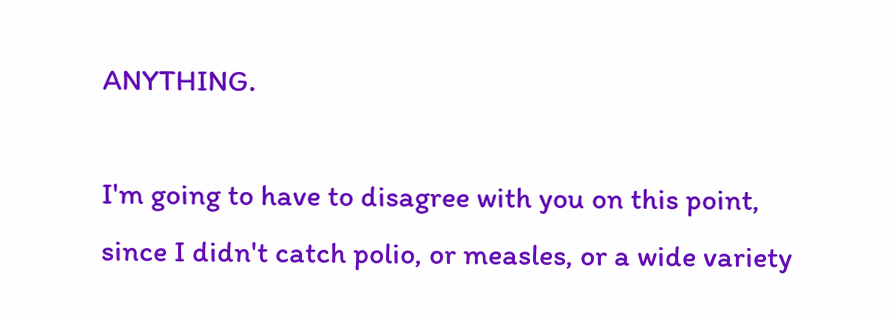ANYTHING.

I'm going to have to disagree with you on this point, since I didn't catch polio, or measles, or a wide variety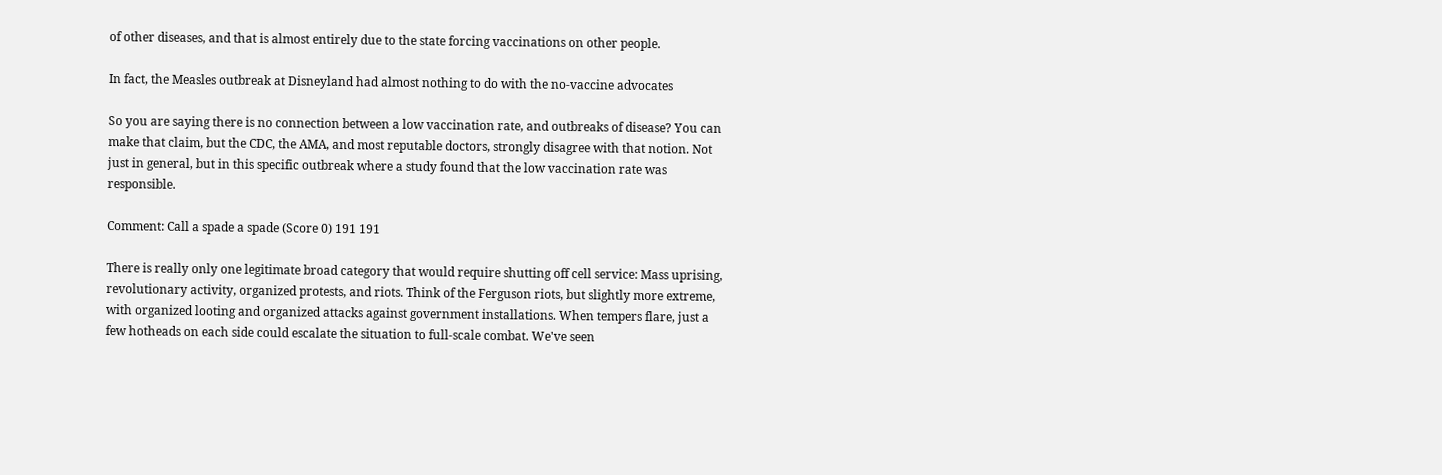of other diseases, and that is almost entirely due to the state forcing vaccinations on other people.

In fact, the Measles outbreak at Disneyland had almost nothing to do with the no-vaccine advocates

So you are saying there is no connection between a low vaccination rate, and outbreaks of disease? You can make that claim, but the CDC, the AMA, and most reputable doctors, strongly disagree with that notion. Not just in general, but in this specific outbreak where a study found that the low vaccination rate was responsible.

Comment: Call a spade a spade (Score 0) 191 191

There is really only one legitimate broad category that would require shutting off cell service: Mass uprising, revolutionary activity, organized protests, and riots. Think of the Ferguson riots, but slightly more extreme, with organized looting and organized attacks against government installations. When tempers flare, just a few hotheads on each side could escalate the situation to full-scale combat. We've seen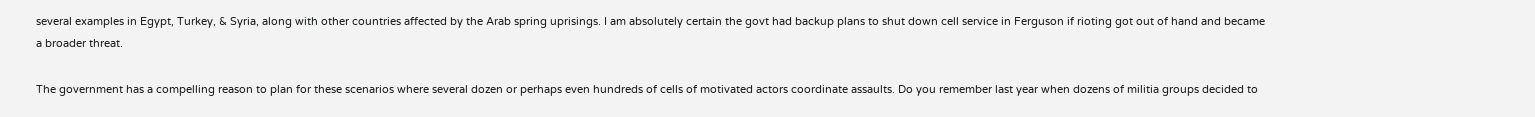several examples in Egypt, Turkey, & Syria, along with other countries affected by the Arab spring uprisings. I am absolutely certain the govt had backup plans to shut down cell service in Ferguson if rioting got out of hand and became a broader threat.

The government has a compelling reason to plan for these scenarios where several dozen or perhaps even hundreds of cells of motivated actors coordinate assaults. Do you remember last year when dozens of militia groups decided to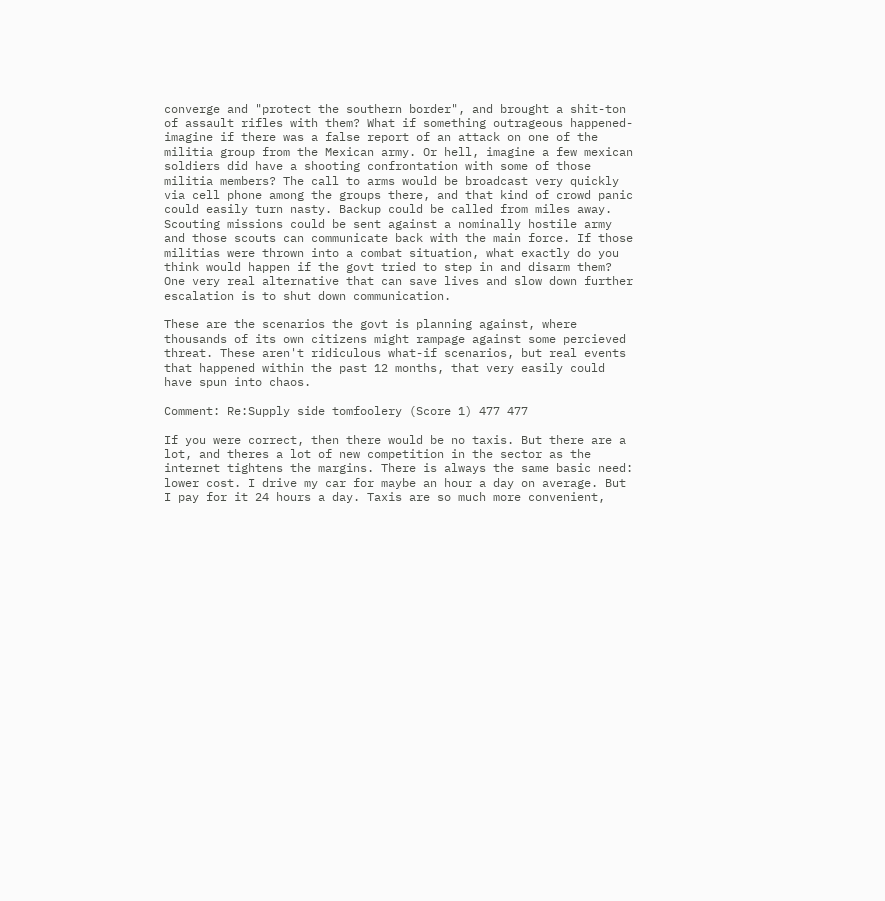converge and "protect the southern border", and brought a shit-ton of assault rifles with them? What if something outrageous happened- imagine if there was a false report of an attack on one of the militia group from the Mexican army. Or hell, imagine a few mexican soldiers did have a shooting confrontation with some of those militia members? The call to arms would be broadcast very quickly via cell phone among the groups there, and that kind of crowd panic could easily turn nasty. Backup could be called from miles away. Scouting missions could be sent against a nominally hostile army and those scouts can communicate back with the main force. If those militias were thrown into a combat situation, what exactly do you think would happen if the govt tried to step in and disarm them? One very real alternative that can save lives and slow down further escalation is to shut down communication.

These are the scenarios the govt is planning against, where thousands of its own citizens might rampage against some percieved threat. These aren't ridiculous what-if scenarios, but real events that happened within the past 12 months, that very easily could have spun into chaos.

Comment: Re:Supply side tomfoolery (Score 1) 477 477

If you were correct, then there would be no taxis. But there are a lot, and theres a lot of new competition in the sector as the internet tightens the margins. There is always the same basic need: lower cost. I drive my car for maybe an hour a day on average. But I pay for it 24 hours a day. Taxis are so much more convenient,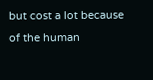but cost a lot because of the human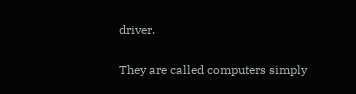driver.

They are called computers simply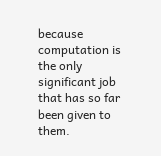because computation is the only significant job that has so far been given to them.